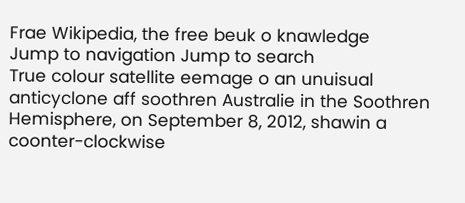Frae Wikipedia, the free beuk o knawledge
Jump to navigation Jump to search
True colour satellite eemage o an unuisual anticyclone aff soothren Australie in the Soothren Hemisphere, on September 8, 2012, shawin a coonter-clockwise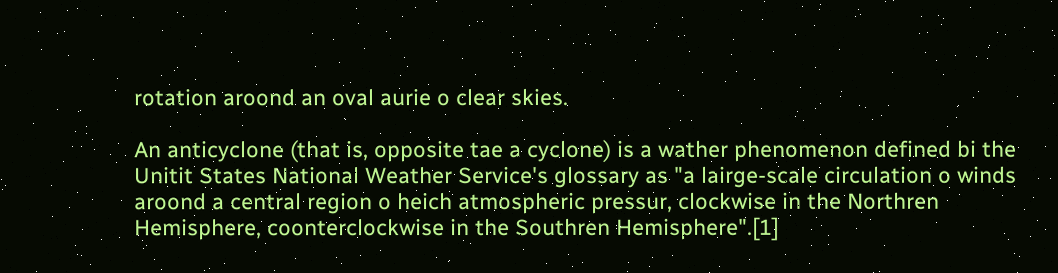rotation aroond an oval aurie o clear skies.

An anticyclone (that is, opposite tae a cyclone) is a wather phenomenon defined bi the Unitit States National Weather Service's glossary as "a lairge-scale circulation o winds aroond a central region o heich atmospheric pressur, clockwise in the Northren Hemisphere, coonterclockwise in the Southren Hemisphere".[1]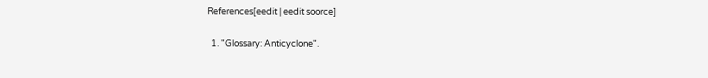References[eedit | eedit soorce]

  1. "Glossary: Anticyclone".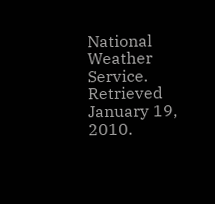National Weather Service. Retrieved January 19, 2010.